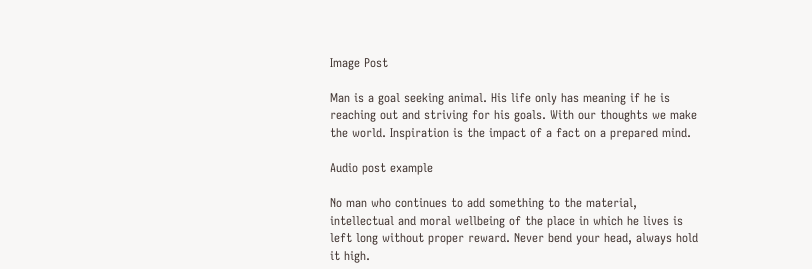Image Post

Man is a goal seeking animal. His life only has meaning if he is reaching out and striving for his goals. With our thoughts we make the world. Inspiration is the impact of a fact on a prepared mind.

Audio post example

No man who continues to add something to the material, intellectual and moral wellbeing of the place in which he lives is left long without proper reward. Never bend your head, always hold it high.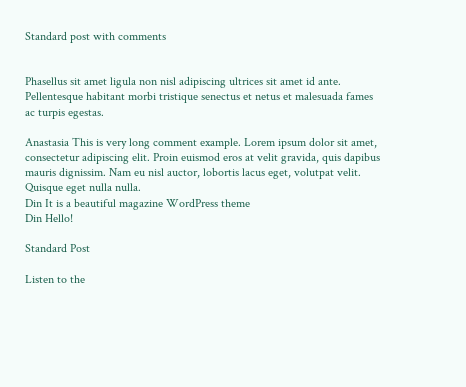Standard post with comments


Phasellus sit amet ligula non nisl adipiscing ultrices sit amet id ante. Pellentesque habitant morbi tristique senectus et netus et malesuada fames ac turpis egestas.

Anastasia This is very long comment example. Lorem ipsum dolor sit amet, consectetur adipiscing elit. Proin euismod eros at velit gravida, quis dapibus mauris dignissim. Nam eu nisl auctor, lobortis lacus eget, volutpat velit. Quisque eget nulla nulla.
Din It is a beautiful magazine WordPress theme
Din Hello!

Standard Post

Listen to the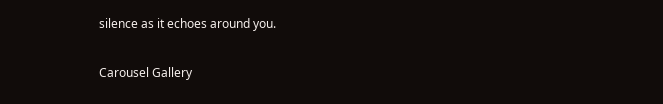silence as it echoes around you.

Carousel Gallery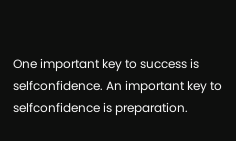One important key to success is selfconfidence. An important key to selfconfidence is preparation.